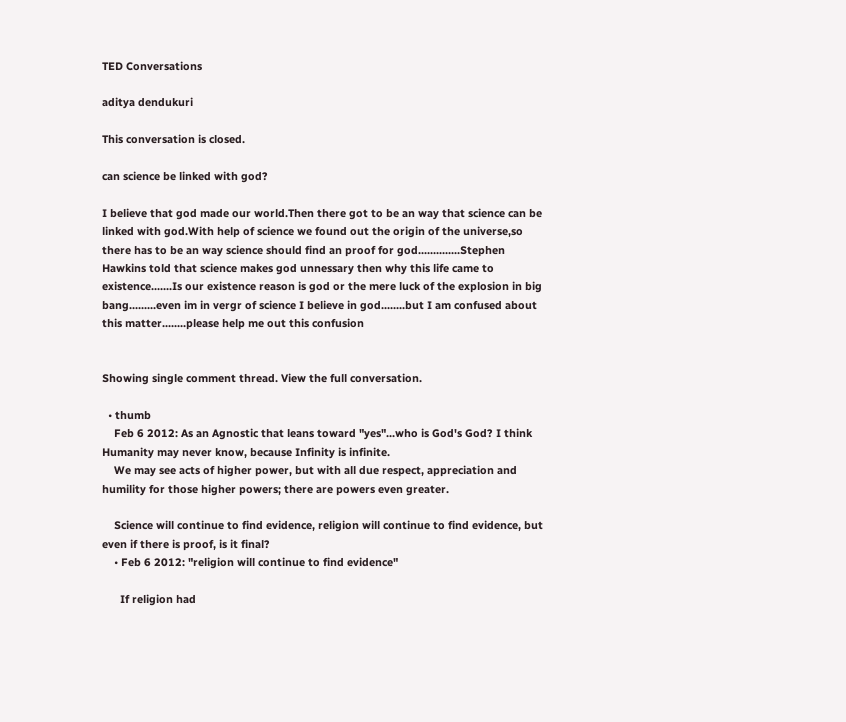TED Conversations

aditya dendukuri

This conversation is closed.

can science be linked with god?

I believe that god made our world.Then there got to be an way that science can be linked with god.With help of science we found out the origin of the universe,so there has to be an way science should find an proof for god..............Stephen Hawkins told that science makes god unnessary then why this life came to existence.......Is our existence reason is god or the mere luck of the explosion in big bang.........even im in vergr of science I believe in god........but I am confused about this matter........please help me out this confusion


Showing single comment thread. View the full conversation.

  • thumb
    Feb 6 2012: As an Agnostic that leans toward "yes"...who is God's God? I think Humanity may never know, because Infinity is infinite.
    We may see acts of higher power, but with all due respect, appreciation and humility for those higher powers; there are powers even greater.

    Science will continue to find evidence, religion will continue to find evidence, but even if there is proof, is it final?
    • Feb 6 2012: "religion will continue to find evidence"

      If religion had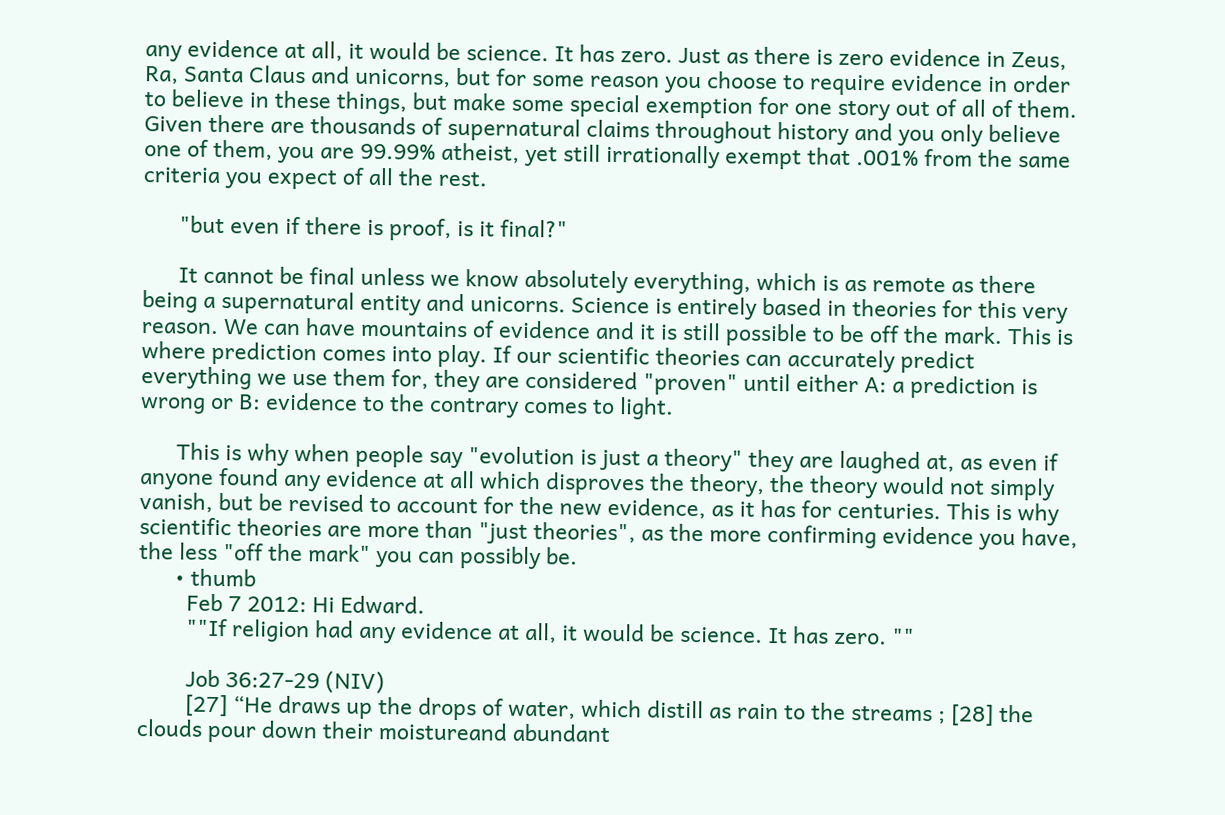any evidence at all, it would be science. It has zero. Just as there is zero evidence in Zeus, Ra, Santa Claus and unicorns, but for some reason you choose to require evidence in order to believe in these things, but make some special exemption for one story out of all of them. Given there are thousands of supernatural claims throughout history and you only believe one of them, you are 99.99% atheist, yet still irrationally exempt that .001% from the same criteria you expect of all the rest.

      "but even if there is proof, is it final?"

      It cannot be final unless we know absolutely everything, which is as remote as there being a supernatural entity and unicorns. Science is entirely based in theories for this very reason. We can have mountains of evidence and it is still possible to be off the mark. This is where prediction comes into play. If our scientific theories can accurately predict everything we use them for, they are considered "proven" until either A: a prediction is wrong or B: evidence to the contrary comes to light.

      This is why when people say "evolution is just a theory" they are laughed at, as even if anyone found any evidence at all which disproves the theory, the theory would not simply vanish, but be revised to account for the new evidence, as it has for centuries. This is why scientific theories are more than "just theories", as the more confirming evidence you have, the less "off the mark" you can possibly be.
      • thumb
        Feb 7 2012: Hi Edward.
        ""If religion had any evidence at all, it would be science. It has zero. ""

        Job 36:27-29 (NIV)
        [27] “He draws up the drops of water, which distill as rain to the streams ; [28] the clouds pour down their moistureand abundant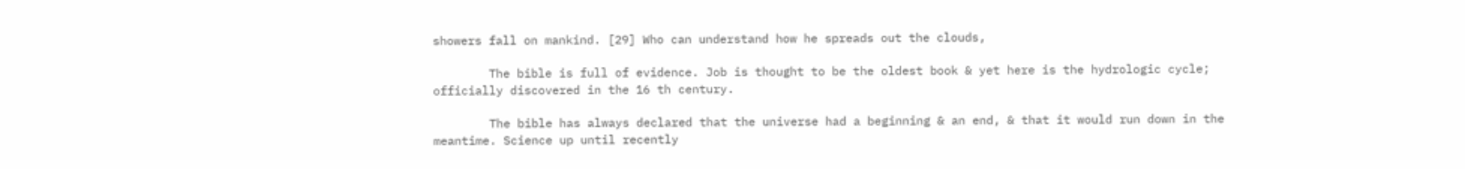showers fall on mankind. [29] Who can understand how he spreads out the clouds,

        The bible is full of evidence. Job is thought to be the oldest book & yet here is the hydrologic cycle; officially discovered in the 16 th century.

        The bible has always declared that the universe had a beginning & an end, & that it would run down in the meantime. Science up until recently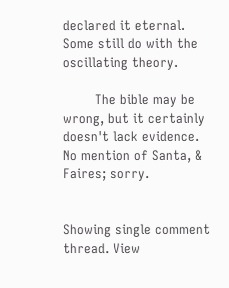declared it eternal. Some still do with the oscillating theory.

        The bible may be wrong, but it certainly doesn't lack evidence. No mention of Santa, & Faires; sorry.


Showing single comment thread. View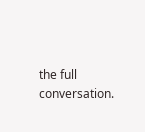the full conversation.